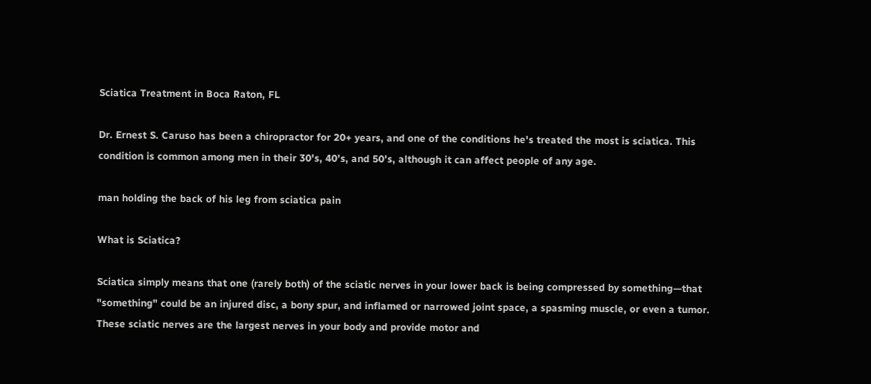Sciatica Treatment in Boca Raton, FL

Dr. Ernest S. Caruso has been a chiropractor for 20+ years, and one of the conditions he's treated the most is sciatica. This condition is common among men in their 30's, 40's, and 50's, although it can affect people of any age.

man holding the back of his leg from sciatica pain

What is Sciatica?

Sciatica simply means that one (rarely both) of the sciatic nerves in your lower back is being compressed by something—that "something" could be an injured disc, a bony spur, and inflamed or narrowed joint space, a spasming muscle, or even a tumor. These sciatic nerves are the largest nerves in your body and provide motor and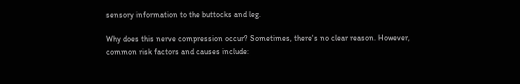sensory information to the buttocks and leg.

Why does this nerve compression occur? Sometimes, there's no clear reason. However, common risk factors and causes include: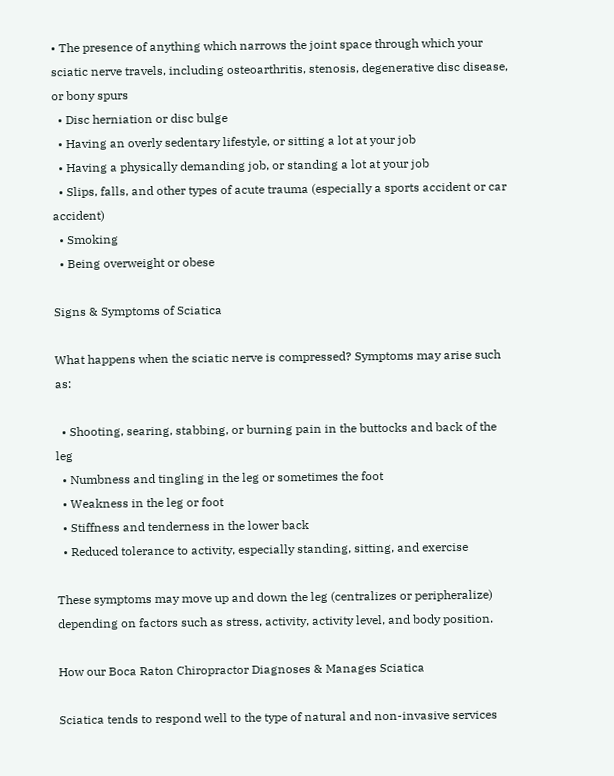• The presence of anything which narrows the joint space through which your sciatic nerve travels, including osteoarthritis, stenosis, degenerative disc disease, or bony spurs
  • Disc herniation or disc bulge
  • Having an overly sedentary lifestyle, or sitting a lot at your job
  • Having a physically demanding job, or standing a lot at your job
  • Slips, falls, and other types of acute trauma (especially a sports accident or car accident)
  • Smoking
  • Being overweight or obese

Signs & Symptoms of Sciatica

What happens when the sciatic nerve is compressed? Symptoms may arise such as:

  • Shooting, searing, stabbing, or burning pain in the buttocks and back of the leg
  • Numbness and tingling in the leg or sometimes the foot
  • Weakness in the leg or foot
  • Stiffness and tenderness in the lower back
  • Reduced tolerance to activity, especially standing, sitting, and exercise

These symptoms may move up and down the leg (centralizes or peripheralize) depending on factors such as stress, activity, activity level, and body position.

How our Boca Raton Chiropractor Diagnoses & Manages Sciatica

Sciatica tends to respond well to the type of natural and non-invasive services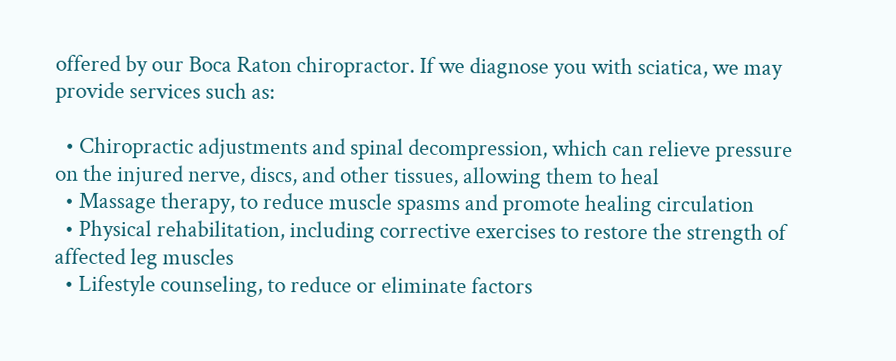offered by our Boca Raton chiropractor. If we diagnose you with sciatica, we may provide services such as:

  • Chiropractic adjustments and spinal decompression, which can relieve pressure on the injured nerve, discs, and other tissues, allowing them to heal
  • Massage therapy, to reduce muscle spasms and promote healing circulation
  • Physical rehabilitation, including corrective exercises to restore the strength of affected leg muscles
  • Lifestyle counseling, to reduce or eliminate factors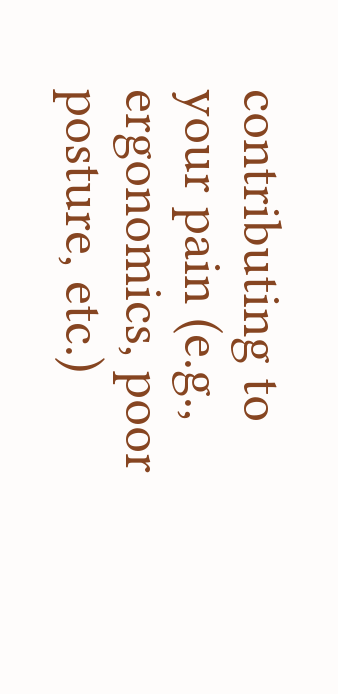contributing to your pain (e.g., ergonomics, poor posture, etc.)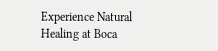Experience Natural Healing at Boca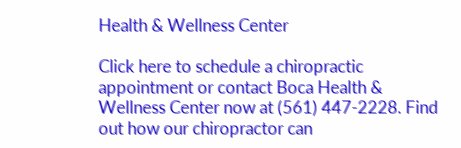Health & Wellness Center

Click here to schedule a chiropractic appointment or contact Boca Health & Wellness Center now at (561) 447-2228. Find out how our chiropractor can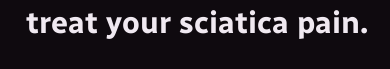treat your sciatica pain.